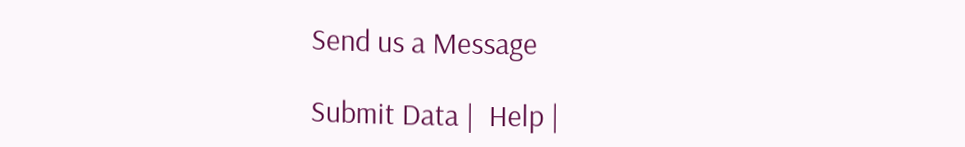Send us a Message

Submit Data |  Help |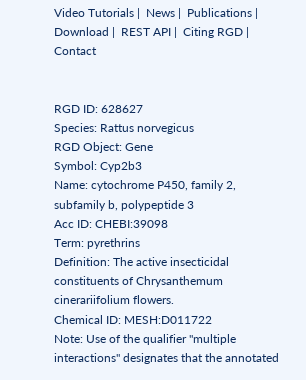Video Tutorials |  News |  Publications |  Download |  REST API |  Citing RGD |  Contact


RGD ID: 628627
Species: Rattus norvegicus
RGD Object: Gene
Symbol: Cyp2b3
Name: cytochrome P450, family 2, subfamily b, polypeptide 3
Acc ID: CHEBI:39098
Term: pyrethrins
Definition: The active insecticidal constituents of Chrysanthemum cinerariifolium flowers.
Chemical ID: MESH:D011722
Note: Use of the qualifier "multiple interactions" designates that the annotated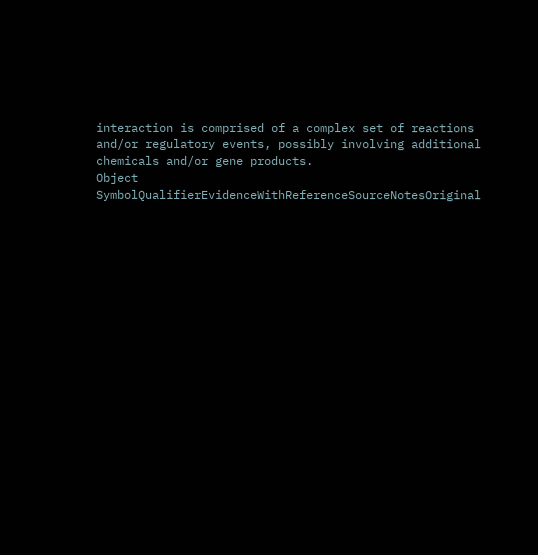interaction is comprised of a complex set of reactions and/or regulatory events, possibly involving additional chemicals and/or gene products.
Object SymbolQualifierEvidenceWithReferenceSourceNotesOriginal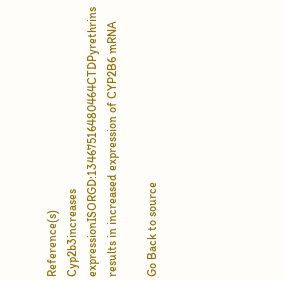Reference(s)
Cyp2b3increases expressionISORGD:13467516480464CTDPyrethrins results in increased expression of CYP2B6 mRNA

Go Back to source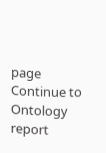page   Continue to Ontology report